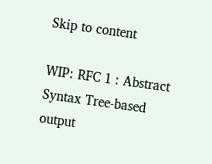Skip to content

WIP: RFC 1 : Abstract Syntax Tree-based output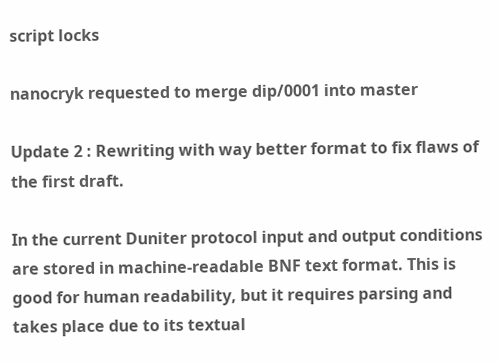script locks

nanocryk requested to merge dip/0001 into master

Update 2 : Rewriting with way better format to fix flaws of the first draft.

In the current Duniter protocol input and output conditions are stored in machine-readable BNF text format. This is good for human readability, but it requires parsing and takes place due to its textual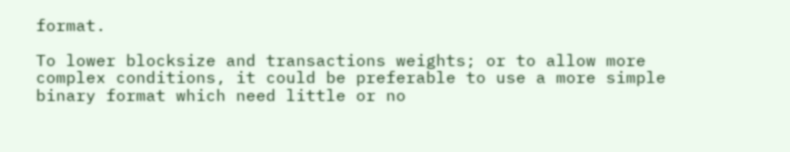format.

To lower blocksize and transactions weights; or to allow more complex conditions, it could be preferable to use a more simple binary format which need little or no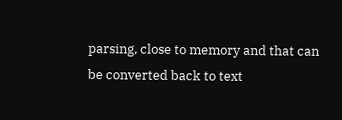parsing, close to memory and that can be converted back to text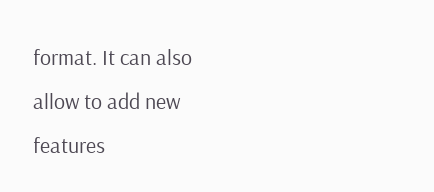format. It can also allow to add new features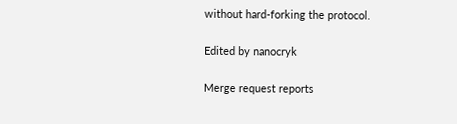without hard-forking the protocol.

Edited by nanocryk

Merge request reports